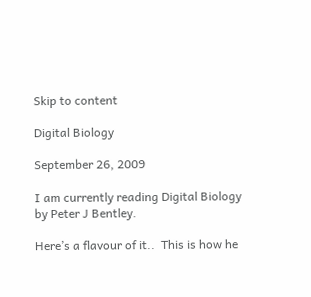Skip to content

Digital Biology

September 26, 2009

I am currently reading Digital Biology by Peter J Bentley.

Here’s a flavour of it..  This is how he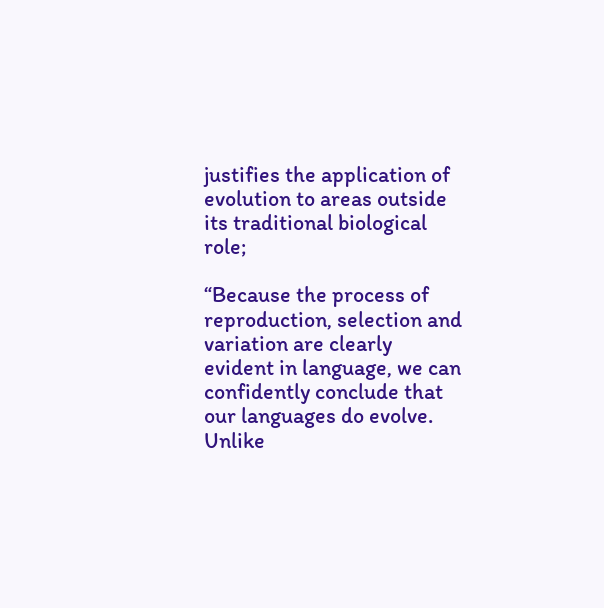justifies the application of evolution to areas outside its traditional biological role;

“Because the process of reproduction, selection and variation are clearly evident in language, we can confidently conclude that our languages do evolve. Unlike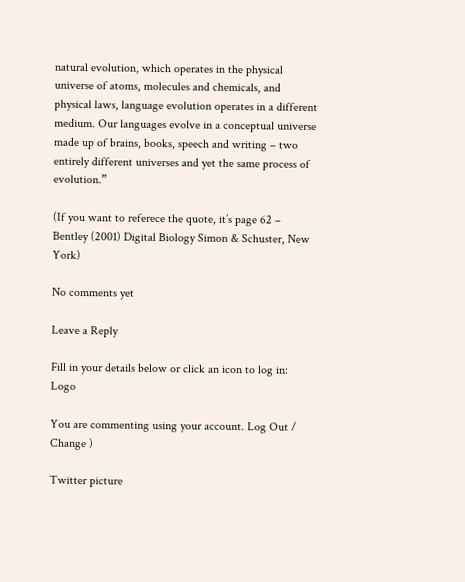natural evolution, which operates in the physical universe of atoms, molecules and chemicals, and physical laws, language evolution operates in a different medium. Our languages evolve in a conceptual universe made up of brains, books, speech and writing – two entirely different universes and yet the same process of evolution.”

(If you want to referece the quote, it’s page 62 – Bentley (2001) Digital Biology Simon & Schuster, New York)

No comments yet

Leave a Reply

Fill in your details below or click an icon to log in: Logo

You are commenting using your account. Log Out /  Change )

Twitter picture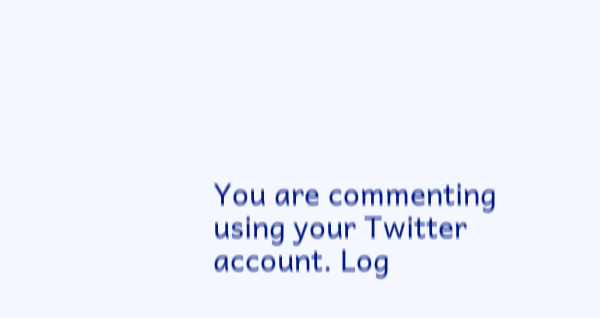You are commenting using your Twitter account. Log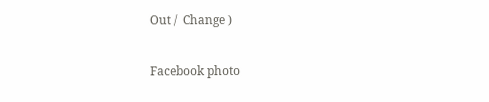Out /  Change )

Facebook photo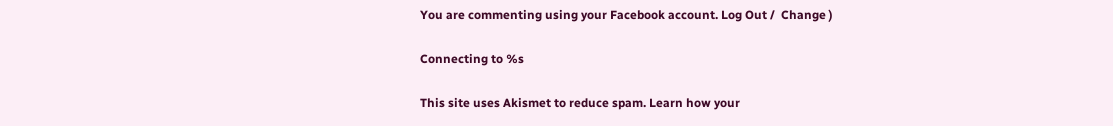You are commenting using your Facebook account. Log Out /  Change )

Connecting to %s

This site uses Akismet to reduce spam. Learn how your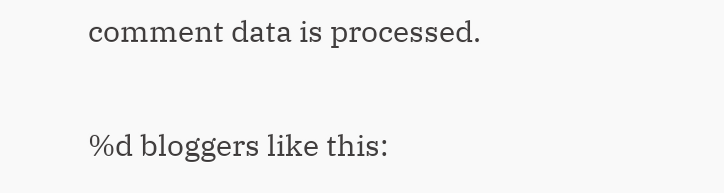comment data is processed.

%d bloggers like this: